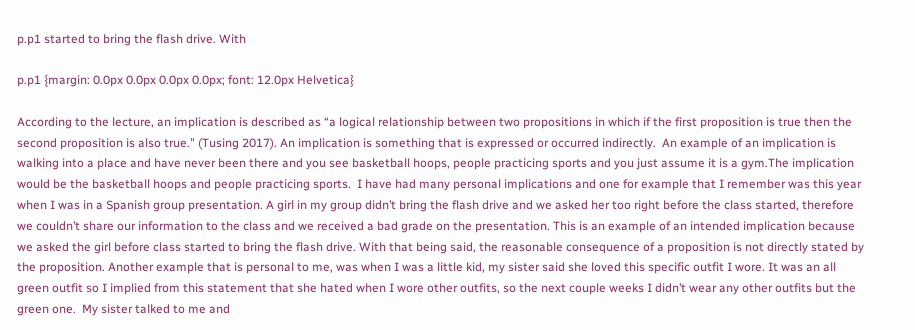p.p1 started to bring the flash drive. With

p.p1 {margin: 0.0px 0.0px 0.0px 0.0px; font: 12.0px Helvetica}

According to the lecture, an implication is described as “a logical relationship between two propositions in which if the first proposition is true then the second proposition is also true.” (Tusing 2017). An implication is something that is expressed or occurred indirectly.  An example of an implication is walking into a place and have never been there and you see basketball hoops, people practicing sports and you just assume it is a gym.The implication would be the basketball hoops and people practicing sports.  I have had many personal implications and one for example that I remember was this year when I was in a Spanish group presentation. A girl in my group didn’t bring the flash drive and we asked her too right before the class started, therefore we couldn’t share our information to the class and we received a bad grade on the presentation. This is an example of an intended implication because we asked the girl before class started to bring the flash drive. With that being said, the reasonable consequence of a proposition is not directly stated by the proposition. Another example that is personal to me, was when I was a little kid, my sister said she loved this specific outfit I wore. It was an all green outfit so I implied from this statement that she hated when I wore other outfits, so the next couple weeks I didn’t wear any other outfits but the green one.  My sister talked to me and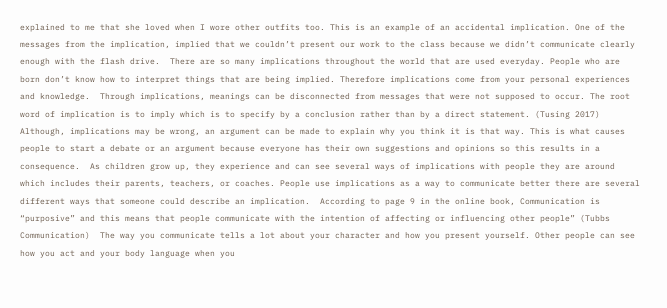explained to me that she loved when I wore other outfits too. This is an example of an accidental implication. One of the messages from the implication, implied that we couldn’t present our work to the class because we didn’t communicate clearly enough with the flash drive.  There are so many implications throughout the world that are used everyday. People who are born don’t know how to interpret things that are being implied. Therefore implications come from your personal experiences and knowledge.  Through implications, meanings can be disconnected from messages that were not supposed to occur. The root word of implication is to imply which is to specify by a conclusion rather than by a direct statement. (Tusing 2017) Although, implications may be wrong, an argument can be made to explain why you think it is that way. This is what causes people to start a debate or an argument because everyone has their own suggestions and opinions so this results in a consequence.  As children grow up, they experience and can see several ways of implications with people they are around which includes their parents, teachers, or coaches. People use implications as a way to communicate better there are several different ways that someone could describe an implication.  According to page 9 in the online book, Communication is “purposive” and this means that people communicate with the intention of affecting or influencing other people” (Tubbs Communication)  The way you communicate tells a lot about your character and how you present yourself. Other people can see how you act and your body language when you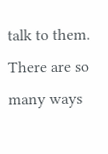talk to them. There are so many ways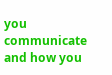you communicate and how you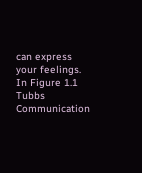can express your feelings.  In Figure 1.1 Tubbs Communication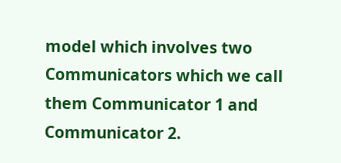model which involves two Communicators which we call them Communicator 1 and Communicator 2.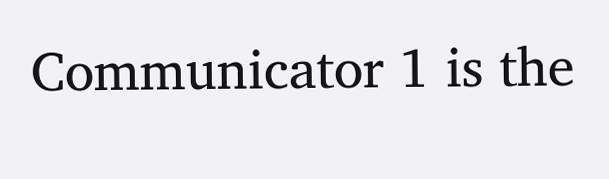Communicator 1 is the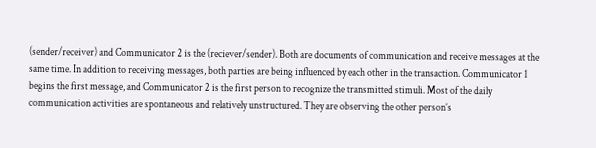(sender/receiver) and Communicator 2 is the (reciever/sender). Both are documents of communication and receive messages at the same time. In addition to receiving messages, both parties are being influenced by each other in the transaction. Communicator 1 begins the first message, and Communicator 2 is the first person to recognize the transmitted stimuli. Most of the daily communication activities are spontaneous and relatively unstructured. They are observing the other person’s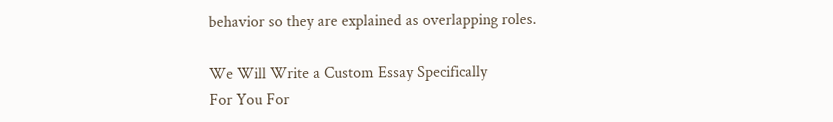behavior so they are explained as overlapping roles.

We Will Write a Custom Essay Specifically
For You For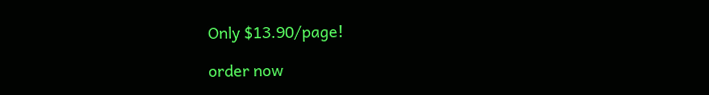Only $13.90/page!

order now